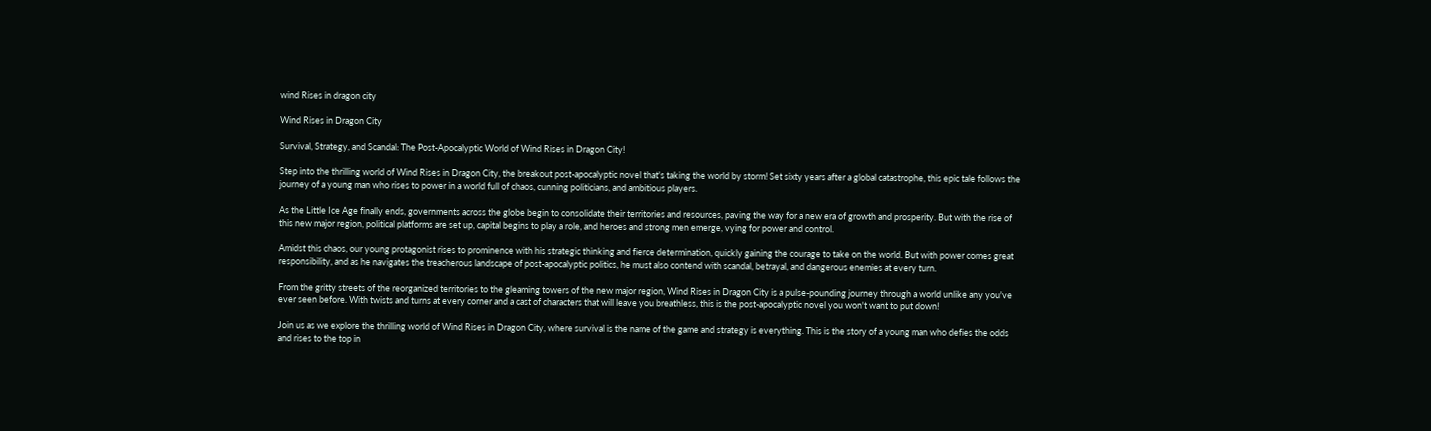wind Rises in dragon city

Wind Rises in Dragon City

Survival, Strategy, and Scandal: The Post-Apocalyptic World of Wind Rises in Dragon City!

Step into the thrilling world of Wind Rises in Dragon City, the breakout post-apocalyptic novel that's taking the world by storm! Set sixty years after a global catastrophe, this epic tale follows the journey of a young man who rises to power in a world full of chaos, cunning politicians, and ambitious players.

As the Little Ice Age finally ends, governments across the globe begin to consolidate their territories and resources, paving the way for a new era of growth and prosperity. But with the rise of this new major region, political platforms are set up, capital begins to play a role, and heroes and strong men emerge, vying for power and control.

Amidst this chaos, our young protagonist rises to prominence with his strategic thinking and fierce determination, quickly gaining the courage to take on the world. But with power comes great responsibility, and as he navigates the treacherous landscape of post-apocalyptic politics, he must also contend with scandal, betrayal, and dangerous enemies at every turn.

From the gritty streets of the reorganized territories to the gleaming towers of the new major region, Wind Rises in Dragon City is a pulse-pounding journey through a world unlike any you've ever seen before. With twists and turns at every corner and a cast of characters that will leave you breathless, this is the post-apocalyptic novel you won't want to put down!

Join us as we explore the thrilling world of Wind Rises in Dragon City, where survival is the name of the game and strategy is everything. This is the story of a young man who defies the odds and rises to the top in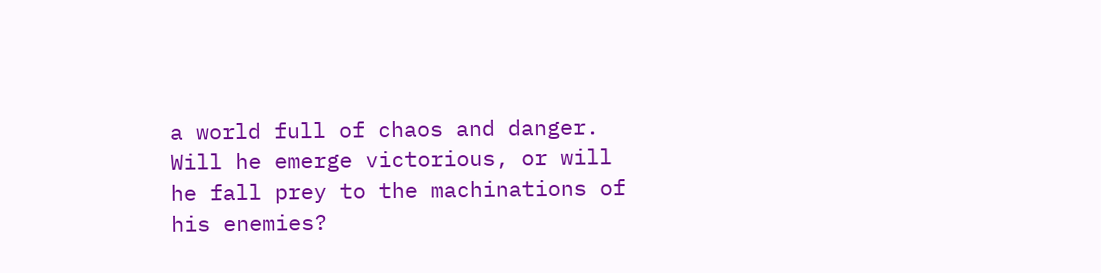a world full of chaos and danger. Will he emerge victorious, or will he fall prey to the machinations of his enemies?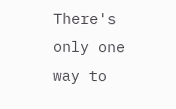There's only one way to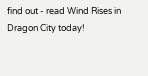find out - read Wind Rises in Dragon City today!